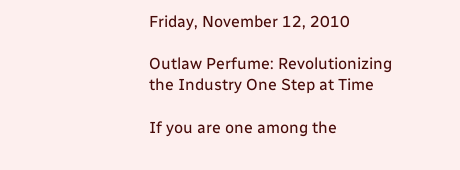Friday, November 12, 2010

Outlaw Perfume: Revolutionizing the Industry One Step at Time

If you are one among the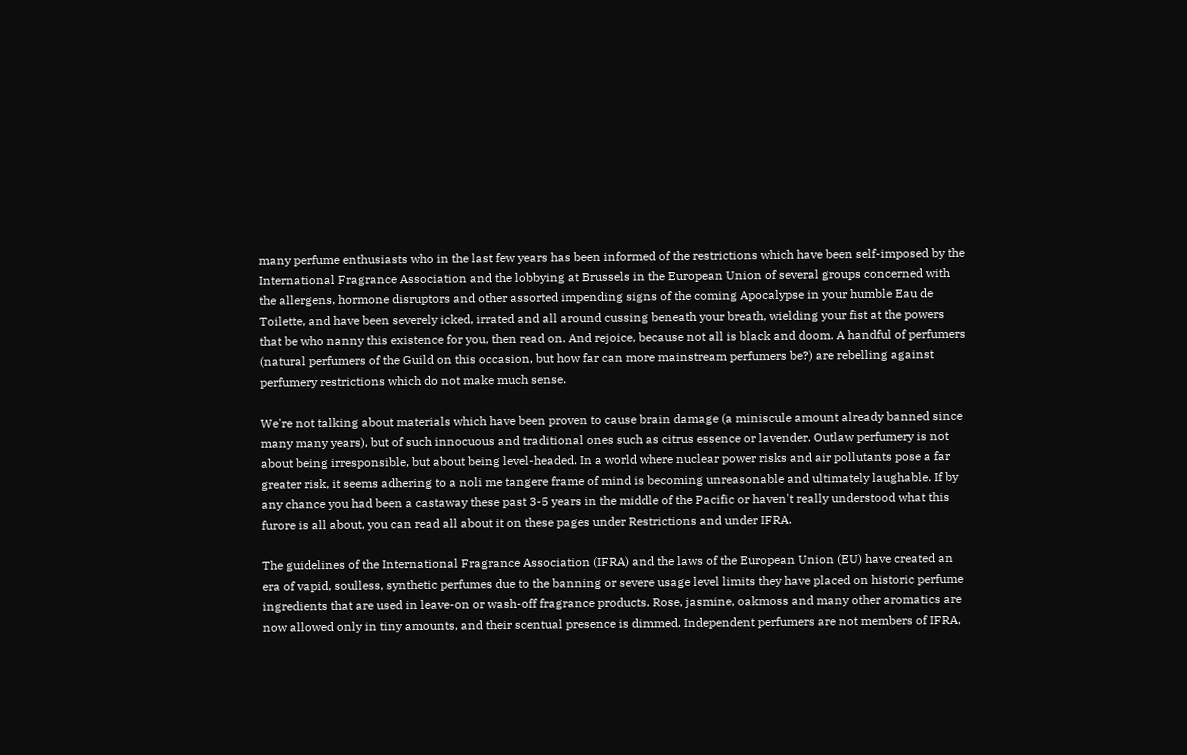many perfume enthusiasts who in the last few years has been informed of the restrictions which have been self-imposed by the International Fragrance Association and the lobbying at Brussels in the European Union of several groups concerned with the allergens, hormone disruptors and other assorted impending signs of the coming Apocalypse in your humble Eau de Toilette, and have been severely icked, irrated and all around cussing beneath your breath, wielding your fist at the powers that be who nanny this existence for you, then read on. And rejoice, because not all is black and doom. A handful of perfumers (natural perfumers of the Guild on this occasion, but how far can more mainstream perfumers be?) are rebelling against perfumery restrictions which do not make much sense.

We're not talking about materials which have been proven to cause brain damage (a miniscule amount already banned since many many years), but of such innocuous and traditional ones such as citrus essence or lavender. Outlaw perfumery is not about being irresponsible, but about being level-headed. In a world where nuclear power risks and air pollutants pose a far greater risk, it seems adhering to a noli me tangere frame of mind is becoming unreasonable and ultimately laughable. If by any chance you had been a castaway these past 3-5 years in the middle of the Pacific or haven't really understood what this furore is all about, you can read all about it on these pages under Restrictions and under IFRA.

The guidelines of the International Fragrance Association (IFRA) and the laws of the European Union (EU) have created an era of vapid, soulless, synthetic perfumes due to the banning or severe usage level limits they have placed on historic perfume ingredients that are used in leave-on or wash-off fragrance products. Rose, jasmine, oakmoss and many other aromatics are now allowed only in tiny amounts, and their scentual presence is dimmed. Independent perfumers are not members of IFRA,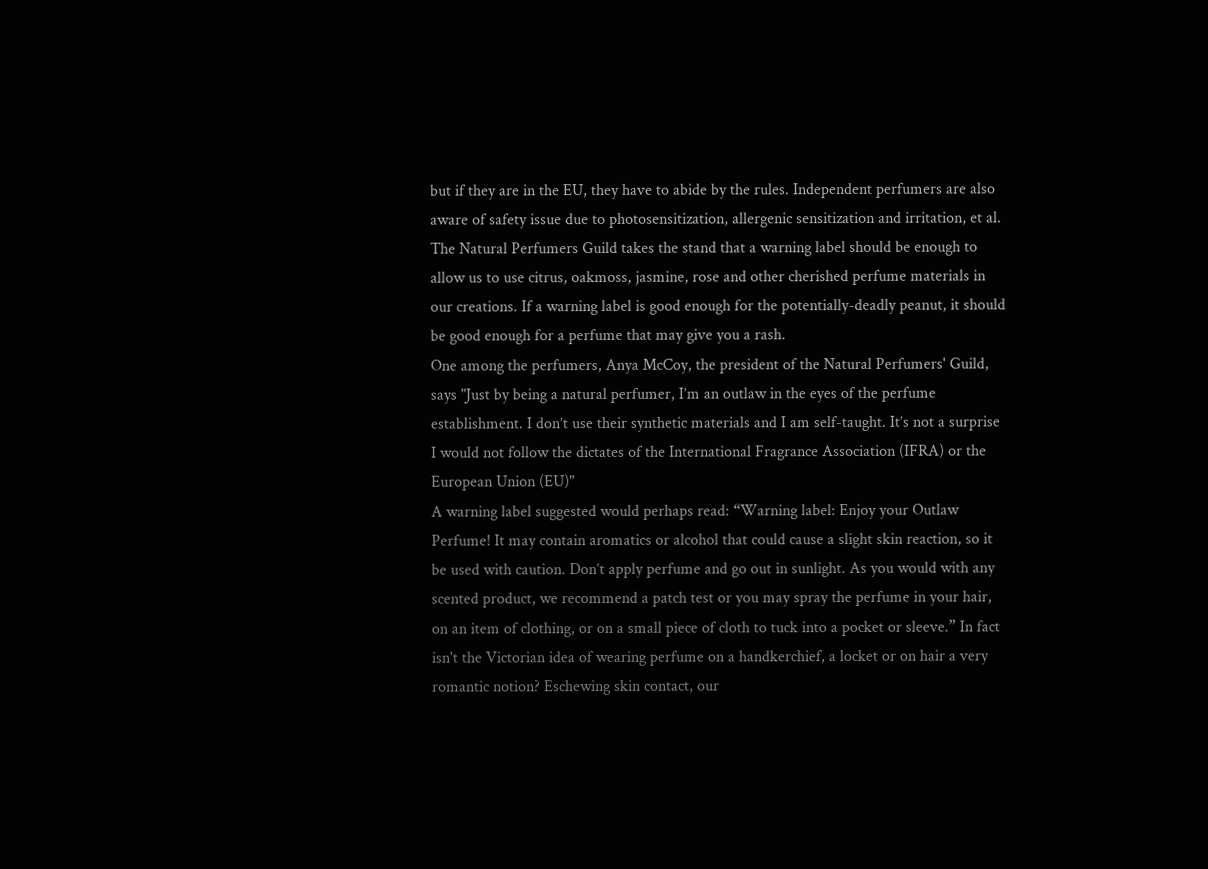but if they are in the EU, they have to abide by the rules. Independent perfumers are also aware of safety issue due to photosensitization, allergenic sensitization and irritation, et al. The Natural Perfumers Guild takes the stand that a warning label should be enough to allow us to use citrus, oakmoss, jasmine, rose and other cherished perfume materials in our creations. If a warning label is good enough for the potentially-deadly peanut, it should be good enough for a perfume that may give you a rash.
One among the perfumers, Anya McCoy, the president of the Natural Perfumers' Guild, says "Just by being a natural perfumer, I’m an outlaw in the eyes of the perfume establishment. I don’t use their synthetic materials and I am self-taught. It’s not a surprise I would not follow the dictates of the International Fragrance Association (IFRA) or the European Union (EU)"
A warning label suggested would perhaps read: “Warning label: Enjoy your Outlaw Perfume! It may contain aromatics or alcohol that could cause a slight skin reaction, so it be used with caution. Don’t apply perfume and go out in sunlight. As you would with any scented product, we recommend a patch test or you may spray the perfume in your hair, on an item of clothing, or on a small piece of cloth to tuck into a pocket or sleeve.” In fact isn't the Victorian idea of wearing perfume on a handkerchief, a locket or on hair a very romantic notion? Eschewing skin contact, our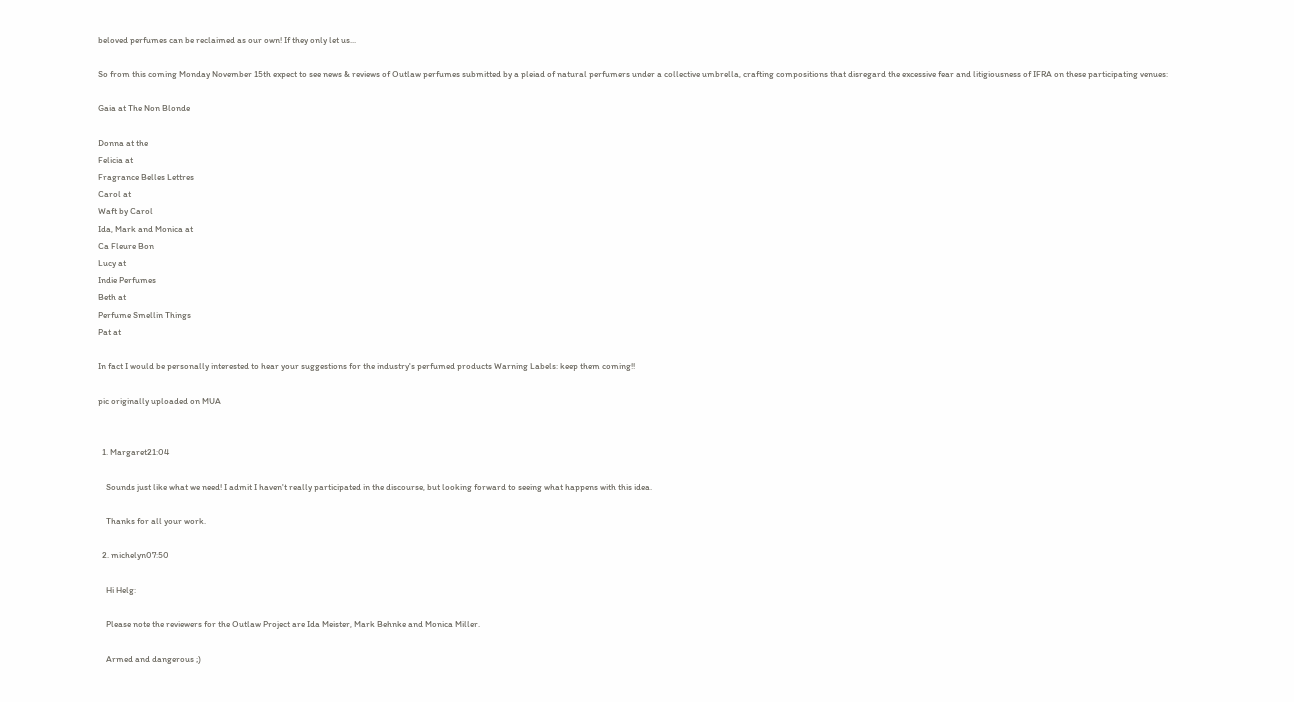beloved perfumes can be reclaimed as our own! If they only let us...

So from this coming Monday November 15th expect to see news & reviews of Outlaw perfumes submitted by a pleiad of natural perfumers under a collective umbrella, crafting compositions that disregard the excessive fear and litigiousness of IFRA on these participating venues:

Gaia at The Non Blonde

Donna at the
Felicia at
Fragrance Belles Lettres
Carol at
Waft by Carol
Ida, Mark and Monica at
Ca Fleure Bon
Lucy at
Indie Perfumes
Beth at
Perfume Smellin Things
Pat at

In fact I would be personally interested to hear your suggestions for the industry's perfumed products Warning Labels: keep them coming!!

pic originally uploaded on MUA


  1. Margaret21:04

    Sounds just like what we need! I admit I haven't really participated in the discourse, but looking forward to seeing what happens with this idea.

    Thanks for all your work.

  2. michelyn07:50

    Hi Helg:

    Please note the reviewers for the Outlaw Project are Ida Meister, Mark Behnke and Monica Miller.

    Armed and dangerous ;)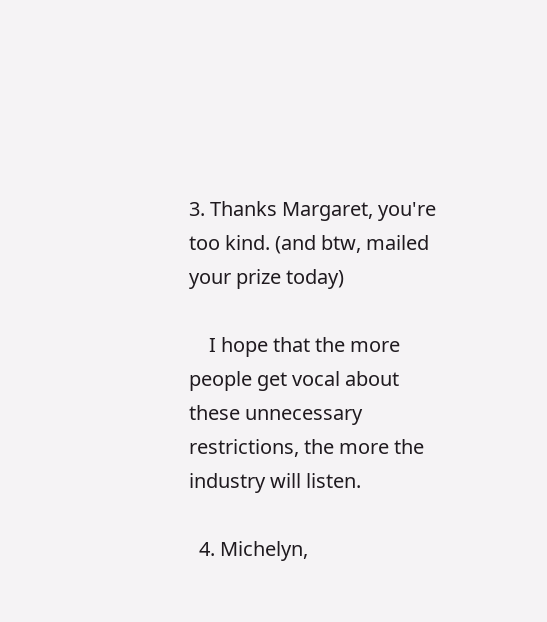3. Thanks Margaret, you're too kind. (and btw, mailed your prize today)

    I hope that the more people get vocal about these unnecessary restrictions, the more the industry will listen.

  4. Michelyn,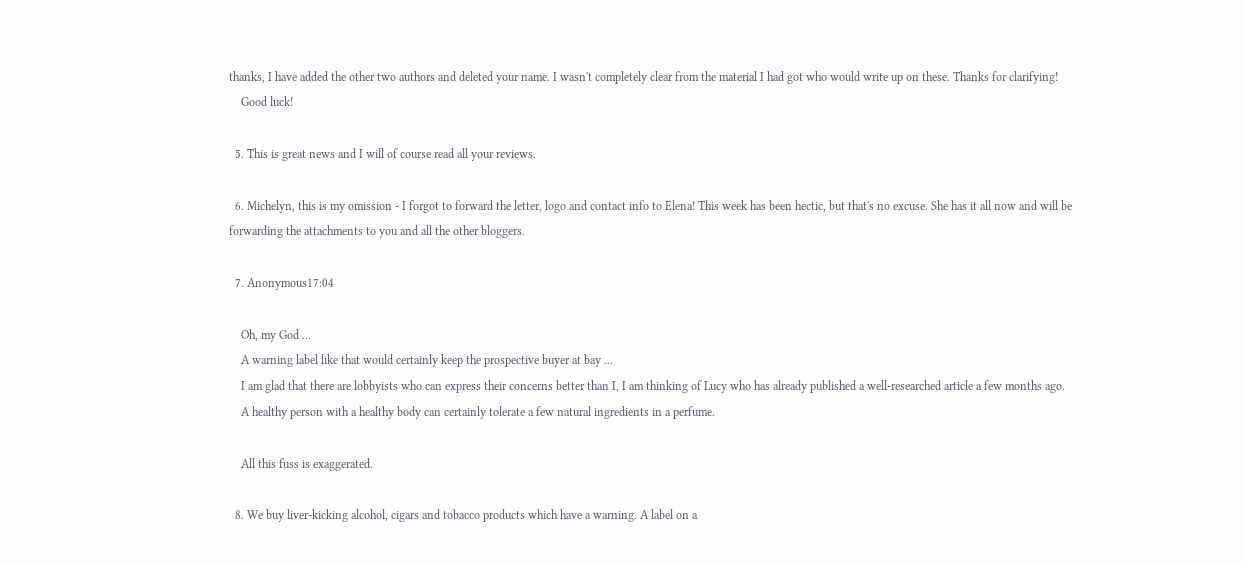thanks, I have added the other two authors and deleted your name. I wasn't completely clear from the material I had got who would write up on these. Thanks for clarifying!
    Good luck!

  5. This is great news and I will of course read all your reviews.

  6. Michelyn, this is my omission - I forgot to forward the letter, logo and contact info to Elena! This week has been hectic, but that's no excuse. She has it all now and will be forwarding the attachments to you and all the other bloggers.

  7. Anonymous17:04

    Oh, my God ...
    A warning label like that would certainly keep the prospective buyer at bay ...
    I am glad that there are lobbyists who can express their concerns better than I, I am thinking of Lucy who has already published a well-researched article a few months ago.
    A healthy person with a healthy body can certainly tolerate a few natural ingredients in a perfume.

    All this fuss is exaggerated.

  8. We buy liver-kicking alcohol, cigars and tobacco products which have a warning. A label on a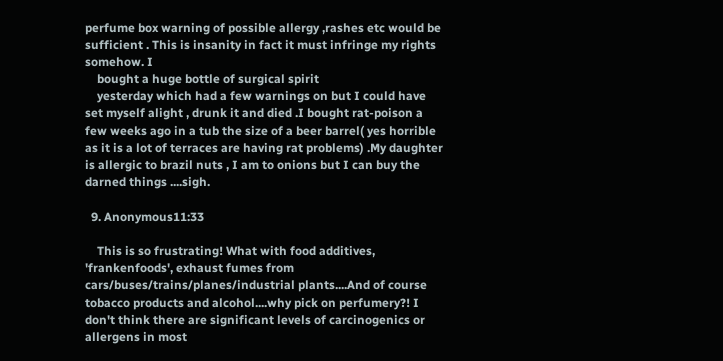perfume box warning of possible allergy ,rashes etc would be sufficient . This is insanity in fact it must infringe my rights somehow. I
    bought a huge bottle of surgical spirit
    yesterday which had a few warnings on but I could have set myself alight , drunk it and died .I bought rat-poison a few weeks ago in a tub the size of a beer barrel( yes horrible as it is a lot of terraces are having rat problems) .My daughter is allergic to brazil nuts , I am to onions but I can buy the darned things ....sigh.

  9. Anonymous11:33

    This is so frustrating! What with food additives, 'frankenfoods', exhaust fumes from cars/buses/trains/planes/industrial plants....And of course tobacco products and alcohol....why pick on perfumery?! I don't think there are significant levels of carcinogenics or allergens in most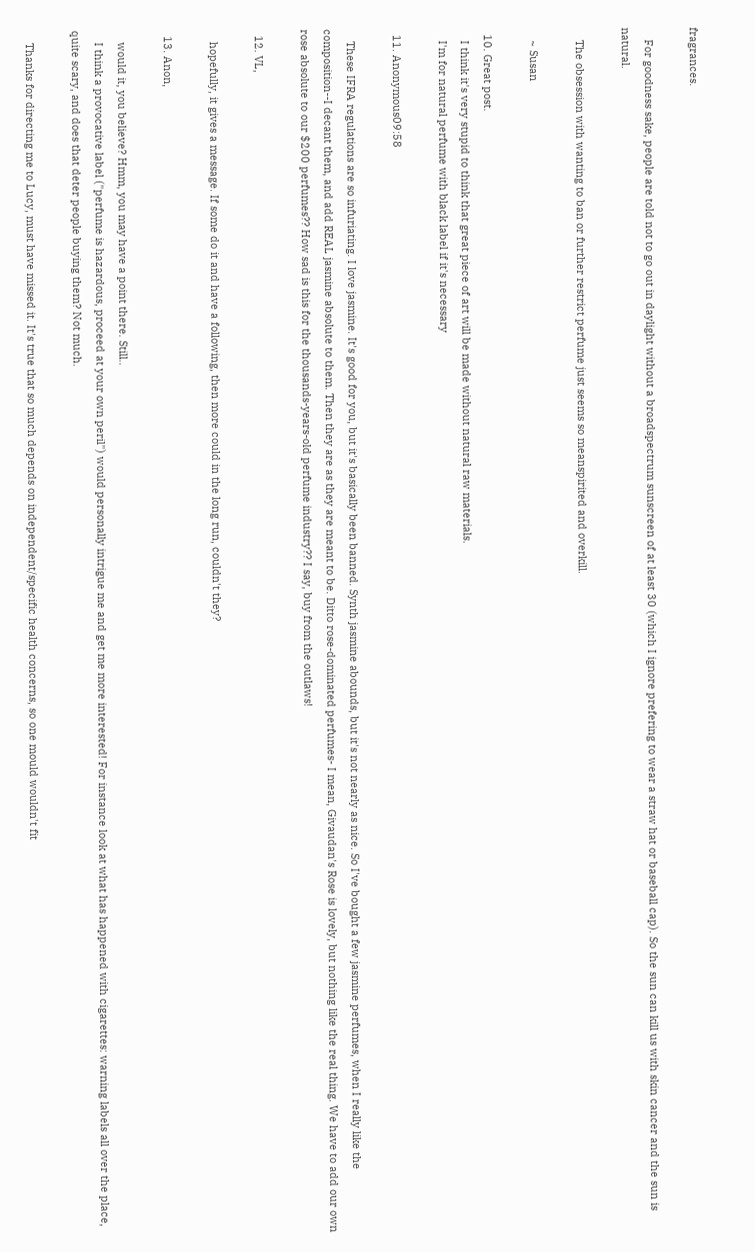fragrances.

    For goodness sake, people are told not to go out in daylight without a broadspectrum sunscreen of at least 30 (which I ignore prefering to wear a straw hat or baseball cap). So the sun can kill us with skin cancer and the sun is natural.

    The obsession with wanting to ban or further restrict perfume just seems so meanspirited and overkill.

    ~ Susan

  10. Great post.
    I think it's very stupid to think that great piece of art will be made without natural raw materials.
    I'm for natural perfume with black label if it's necessary

  11. Anonymous09:58

    These IFRA regulations are so infuriating. I love jasmine. It's good for you, but it's basically been banned. Synth jasmine abounds, but it's not nearly as nice. So I've bought a few jasmine perfumes, when I really like the composition--I decant them, and add REAL jasmine absolute to them. Then they are as they are meant to be. Ditto rose-dominated perfumes- I mean, Givaudan's Rose is lovely, but nothing like the real thing. We have to add our own rose absolute to our $200 perfumes?? How sad is this for the thousands-years-old perfume industry?? I say, buy from the outlaws!

  12. VL,

    hopefully, it gives a message. If some do it and have a following, then more could in the long run, couldn't they?

  13. Anon,

    would it, you believe? Hmm, you may have a point there. Still..
    I think a provocative label ("perfume is hazardous, proceed at your own peril") would personally intrigue me and get me more interested! For instance look at what has happened with cigarettes: warning labels all over the place, quite scary, and does that deter people buying them? Not much.

    Thanks for directing me to Lucy, must have missed it. It's true that so much depends on independent/specific health concerns, so one mould wouldn't fit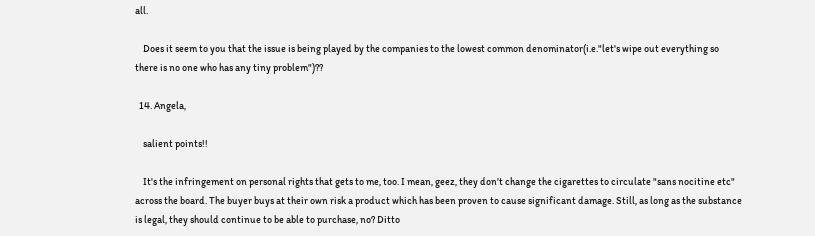all.

    Does it seem to you that the issue is being played by the companies to the lowest common denominator(i.e."let's wipe out everything so there is no one who has any tiny problem")??

  14. Angela,

    salient points!!

    It's the infringement on personal rights that gets to me, too. I mean, geez, they don't change the cigarettes to circulate "sans nocitine etc" across the board. The buyer buys at their own risk a product which has been proven to cause significant damage. Still, as long as the substance is legal, they should continue to be able to purchase, no? Ditto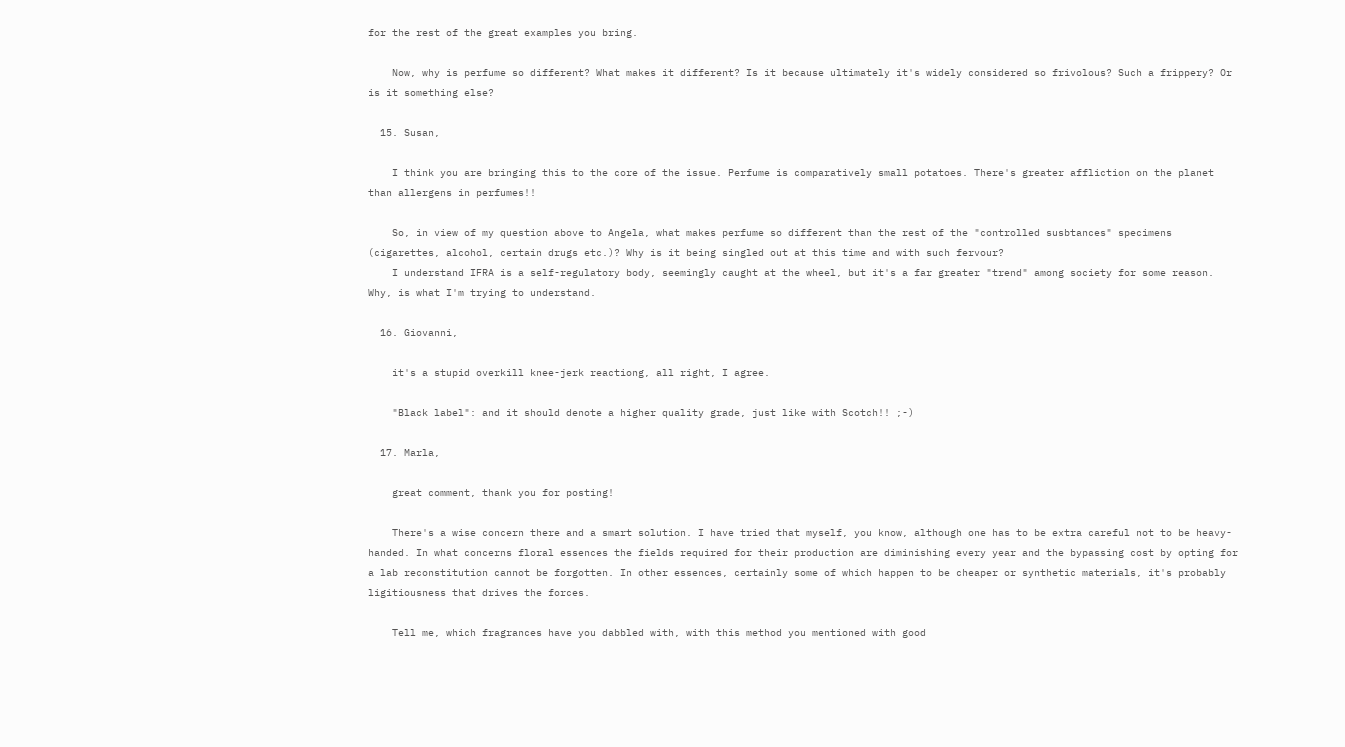for the rest of the great examples you bring.

    Now, why is perfume so different? What makes it different? Is it because ultimately it's widely considered so frivolous? Such a frippery? Or is it something else?

  15. Susan,

    I think you are bringing this to the core of the issue. Perfume is comparatively small potatoes. There's greater affliction on the planet than allergens in perfumes!!

    So, in view of my question above to Angela, what makes perfume so different than the rest of the "controlled susbtances" specimens (cigarettes, alcohol, certain drugs etc.)? Why is it being singled out at this time and with such fervour?
    I understand IFRA is a self-regulatory body, seemingly caught at the wheel, but it's a far greater "trend" among society for some reason. Why, is what I'm trying to understand.

  16. Giovanni,

    it's a stupid overkill knee-jerk reactiong, all right, I agree.

    "Black label": and it should denote a higher quality grade, just like with Scotch!! ;-)

  17. Marla,

    great comment, thank you for posting!

    There's a wise concern there and a smart solution. I have tried that myself, you know, although one has to be extra careful not to be heavy-handed. In what concerns floral essences the fields required for their production are diminishing every year and the bypassing cost by opting for a lab reconstitution cannot be forgotten. In other essences, certainly some of which happen to be cheaper or synthetic materials, it's probably ligitiousness that drives the forces.

    Tell me, which fragrances have you dabbled with, with this method you mentioned with good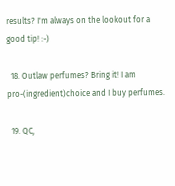results? I'm always on the lookout for a good tip! :-)

  18. Outlaw perfumes? Bring it! I am pro-(ingredient)choice and I buy perfumes.

  19. QC,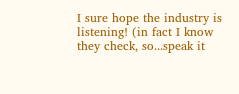I sure hope the industry is listening! (in fact I know they check, so...speak it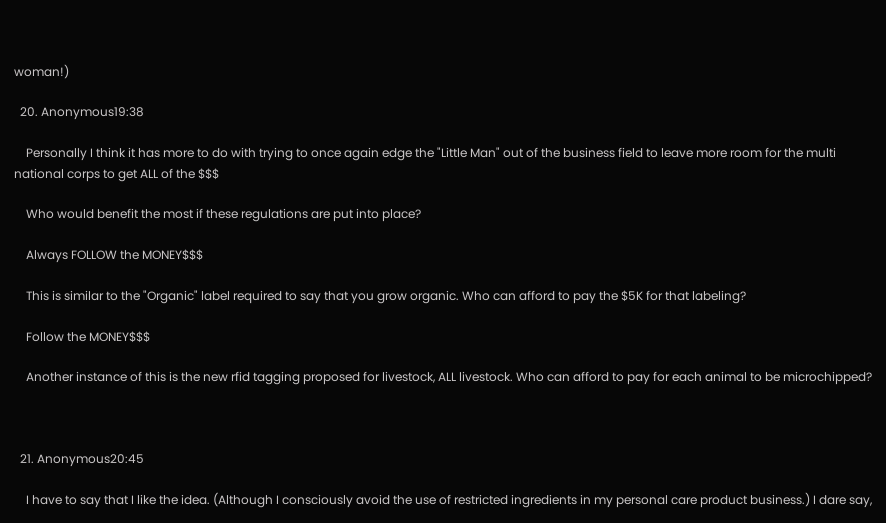woman!)

  20. Anonymous19:38

    Personally I think it has more to do with trying to once again edge the "Little Man" out of the business field to leave more room for the multi national corps to get ALL of the $$$

    Who would benefit the most if these regulations are put into place?

    Always FOLLOW the MONEY$$$

    This is similar to the "Organic" label required to say that you grow organic. Who can afford to pay the $5K for that labeling?

    Follow the MONEY$$$

    Another instance of this is the new rfid tagging proposed for livestock, ALL livestock. Who can afford to pay for each animal to be microchipped?



  21. Anonymous20:45

    I have to say that I like the idea. (Although I consciously avoid the use of restricted ingredients in my personal care product business.) I dare say,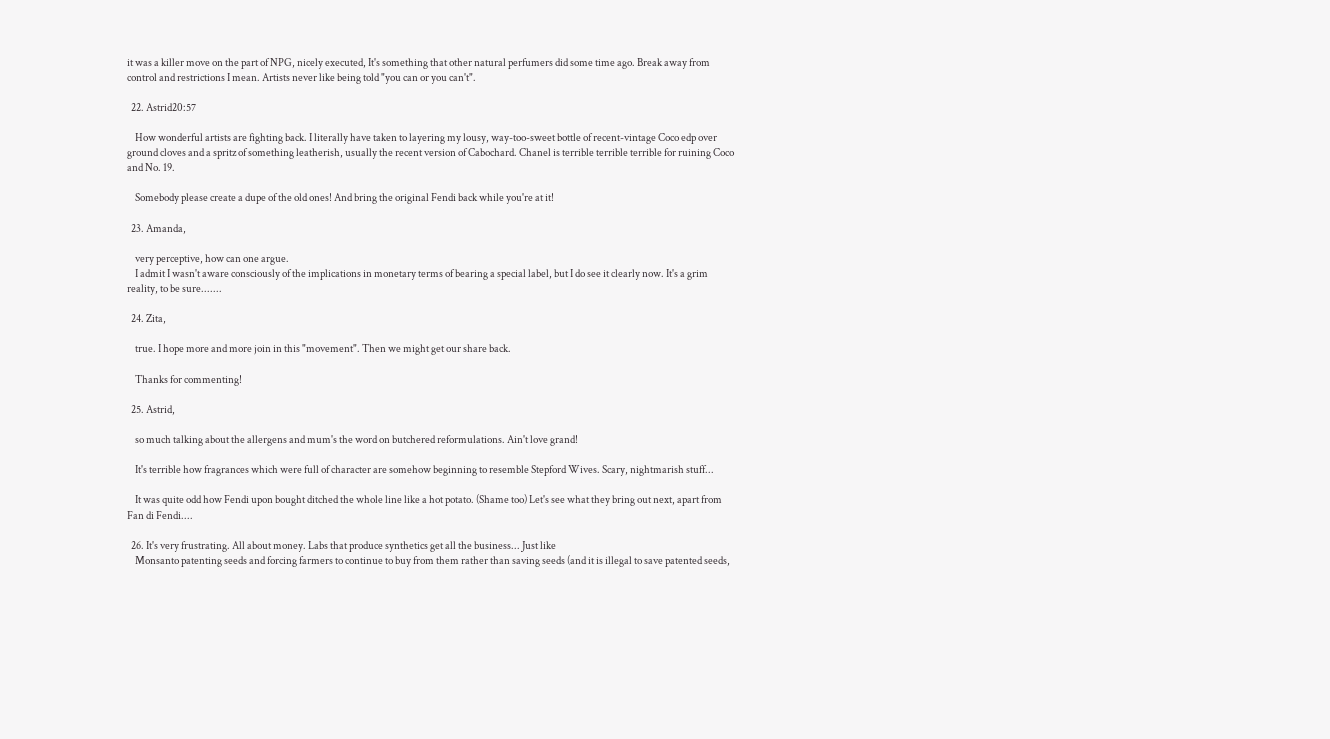it was a killer move on the part of NPG, nicely executed, It's something that other natural perfumers did some time ago. Break away from control and restrictions I mean. Artists never like being told "you can or you can't".

  22. Astrid20:57

    How wonderful artists are fighting back. I literally have taken to layering my lousy, way-too-sweet bottle of recent-vintage Coco edp over ground cloves and a spritz of something leatherish, usually the recent version of Cabochard. Chanel is terrible terrible terrible for ruining Coco and No. 19.

    Somebody please create a dupe of the old ones! And bring the original Fendi back while you're at it!

  23. Amanda,

    very perceptive, how can one argue.
    I admit I wasn't aware consciously of the implications in monetary terms of bearing a special label, but I do see it clearly now. It's a grim reality, to be sure.......

  24. Zita,

    true. I hope more and more join in this "movement". Then we might get our share back.

    Thanks for commenting!

  25. Astrid,

    so much talking about the allergens and mum's the word on butchered reformulations. Ain't love grand!

    It's terrible how fragrances which were full of character are somehow beginning to resemble Stepford Wives. Scary, nightmarish stuff...

    It was quite odd how Fendi upon bought ditched the whole line like a hot potato. (Shame too) Let's see what they bring out next, apart from Fan di Fendi....

  26. It's very frustrating. All about money. Labs that produce synthetics get all the business... Just like
    Monsanto patenting seeds and forcing farmers to continue to buy from them rather than saving seeds (and it is illegal to save patented seeds,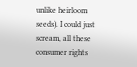unlike heirloom seeds). I could just scream, all these consumer rights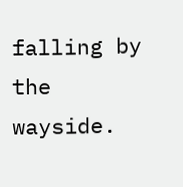falling by the wayside.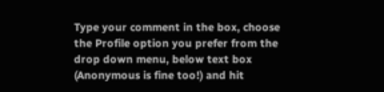Type your comment in the box, choose the Profile option you prefer from the drop down menu, below text box (Anonymous is fine too!) and hit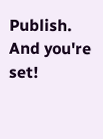Publish.
And you're set!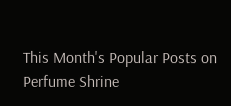This Month's Popular Posts on Perfume Shrine